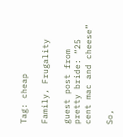Tag: cheap

Family, Frugality

guest post from pretty bride: “25 cent mac and cheese”

So,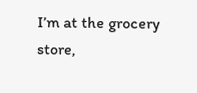I’m at the grocery store,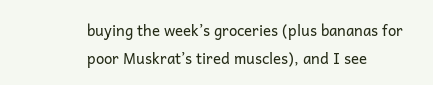buying the week’s groceries (plus bananas for poor Muskrat’s tired muscles), and I see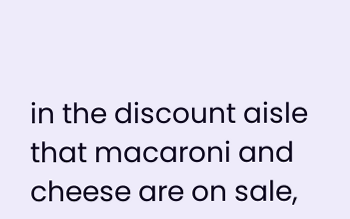in the discount aisle that macaroni and cheese are on sale,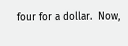four for a dollar.  Now,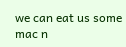we can eat us some mac n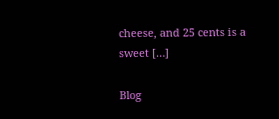cheese, and 25 cents is a sweet […]

Blog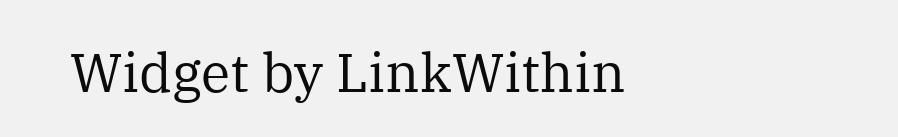Widget by LinkWithin